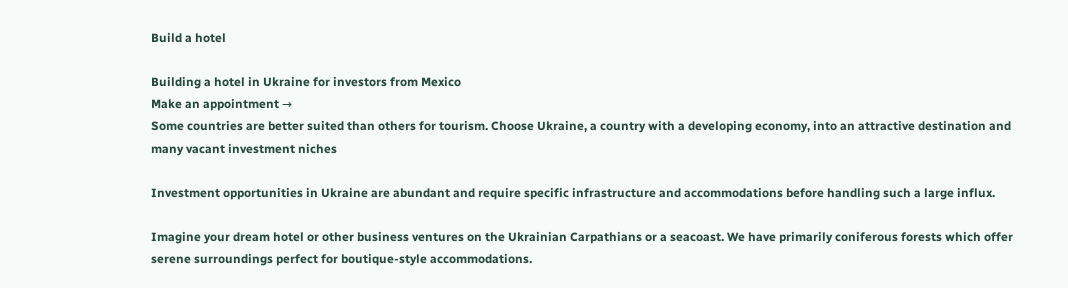Build a hotel

Building a hotel in Ukraine for investors from Mexico
Make an appointment →
Some countries are better suited than others for tourism. Choose Ukraine, a country with a developing economy, into an attractive destination and many vacant investment niches

Investment opportunities in Ukraine are abundant and require specific infrastructure and accommodations before handling such a large influx.

Imagine your dream hotel or other business ventures on the Ukrainian Carpathians or a seacoast. We have primarily coniferous forests which offer serene surroundings perfect for boutique-style accommodations.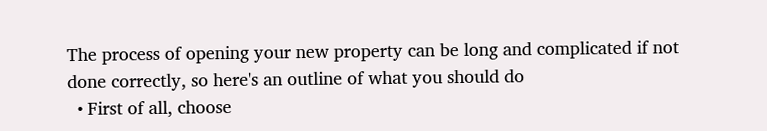The process of opening your new property can be long and complicated if not done correctly, so here's an outline of what you should do
  • First of all, choose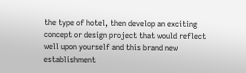the type of hotel, then develop an exciting concept or design project that would reflect well upon yourself and this brand new establishment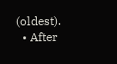(oldest).
  • After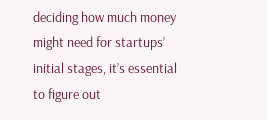deciding how much money might need for startups’ initial stages, it’s essential to figure out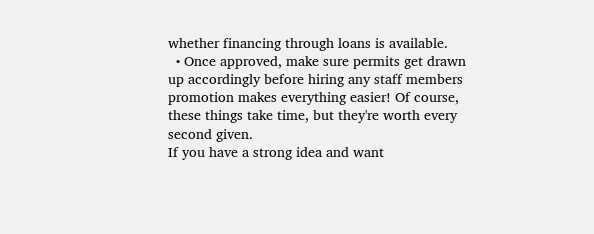whether financing through loans is available.
  • Once approved, make sure permits get drawn up accordingly before hiring any staff members promotion makes everything easier! Of course, these things take time, but they're worth every second given.
If you have a strong idea and want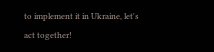to implement it in Ukraine, let's act together!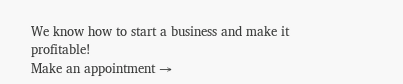We know how to start a business and make it profitable!
Make an appointment →